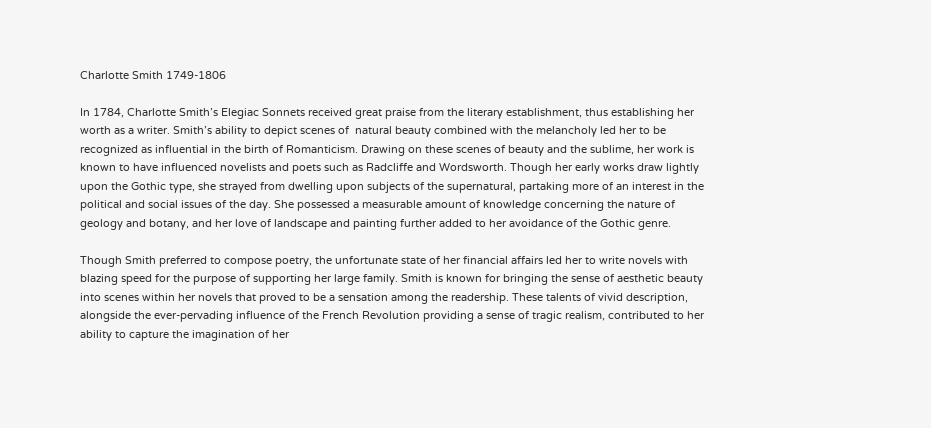Charlotte Smith 1749-1806

In 1784, Charlotte Smith’s Elegiac Sonnets received great praise from the literary establishment, thus establishing her worth as a writer. Smith’s ability to depict scenes of  natural beauty combined with the melancholy led her to be recognized as influential in the birth of Romanticism. Drawing on these scenes of beauty and the sublime, her work is known to have influenced novelists and poets such as Radcliffe and Wordsworth. Though her early works draw lightly upon the Gothic type, she strayed from dwelling upon subjects of the supernatural, partaking more of an interest in the political and social issues of the day. She possessed a measurable amount of knowledge concerning the nature of geology and botany, and her love of landscape and painting further added to her avoidance of the Gothic genre.

Though Smith preferred to compose poetry, the unfortunate state of her financial affairs led her to write novels with blazing speed for the purpose of supporting her large family. Smith is known for bringing the sense of aesthetic beauty into scenes within her novels that proved to be a sensation among the readership. These talents of vivid description, alongside the ever-pervading influence of the French Revolution providing a sense of tragic realism, contributed to her ability to capture the imagination of her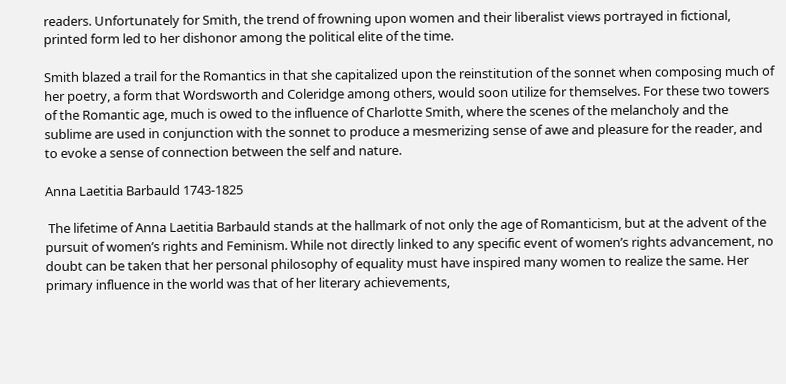readers. Unfortunately for Smith, the trend of frowning upon women and their liberalist views portrayed in fictional, printed form led to her dishonor among the political elite of the time.

Smith blazed a trail for the Romantics in that she capitalized upon the reinstitution of the sonnet when composing much of her poetry, a form that Wordsworth and Coleridge among others, would soon utilize for themselves. For these two towers of the Romantic age, much is owed to the influence of Charlotte Smith, where the scenes of the melancholy and the sublime are used in conjunction with the sonnet to produce a mesmerizing sense of awe and pleasure for the reader, and to evoke a sense of connection between the self and nature.

Anna Laetitia Barbauld 1743-1825

 The lifetime of Anna Laetitia Barbauld stands at the hallmark of not only the age of Romanticism, but at the advent of the pursuit of women’s rights and Feminism. While not directly linked to any specific event of women’s rights advancement, no doubt can be taken that her personal philosophy of equality must have inspired many women to realize the same. Her primary influence in the world was that of her literary achievements,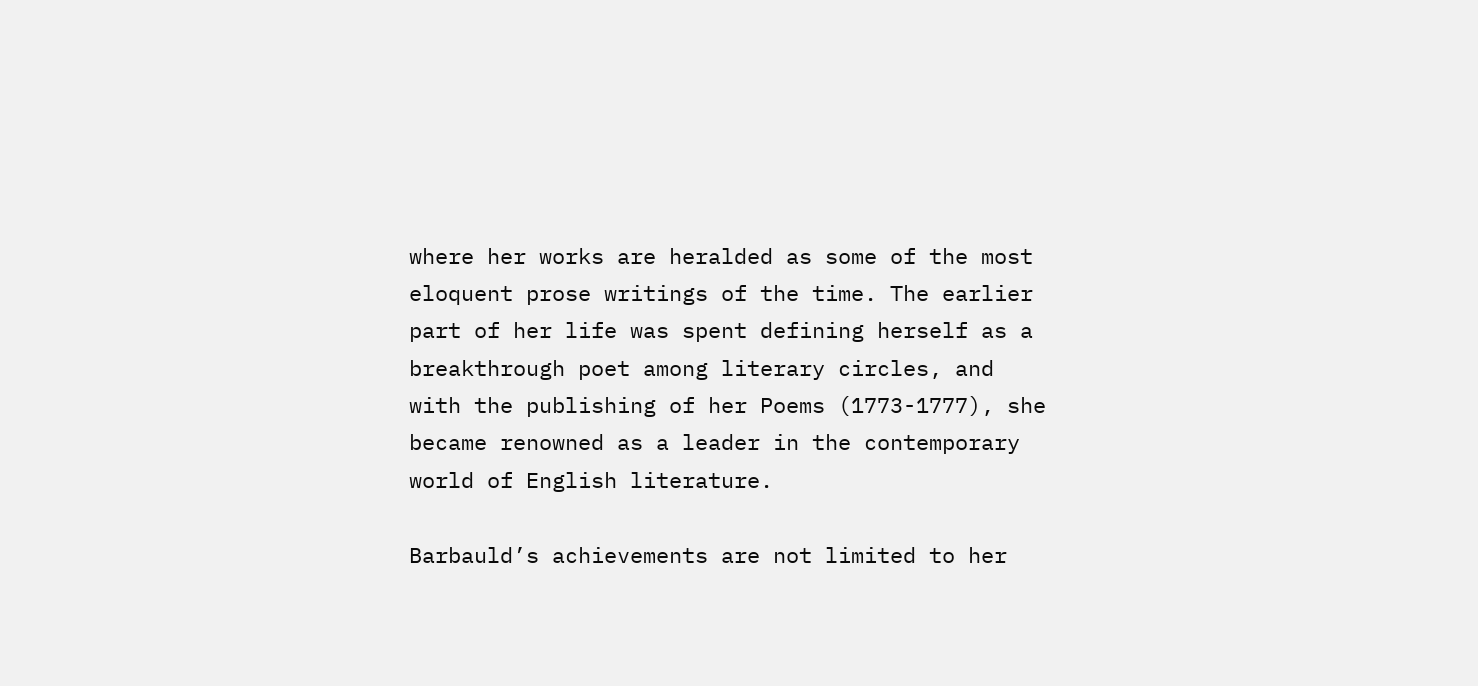where her works are heralded as some of the most eloquent prose writings of the time. The earlier part of her life was spent defining herself as a breakthrough poet among literary circles, and with the publishing of her Poems (1773-1777), she became renowned as a leader in the contemporary world of English literature.

Barbauld’s achievements are not limited to her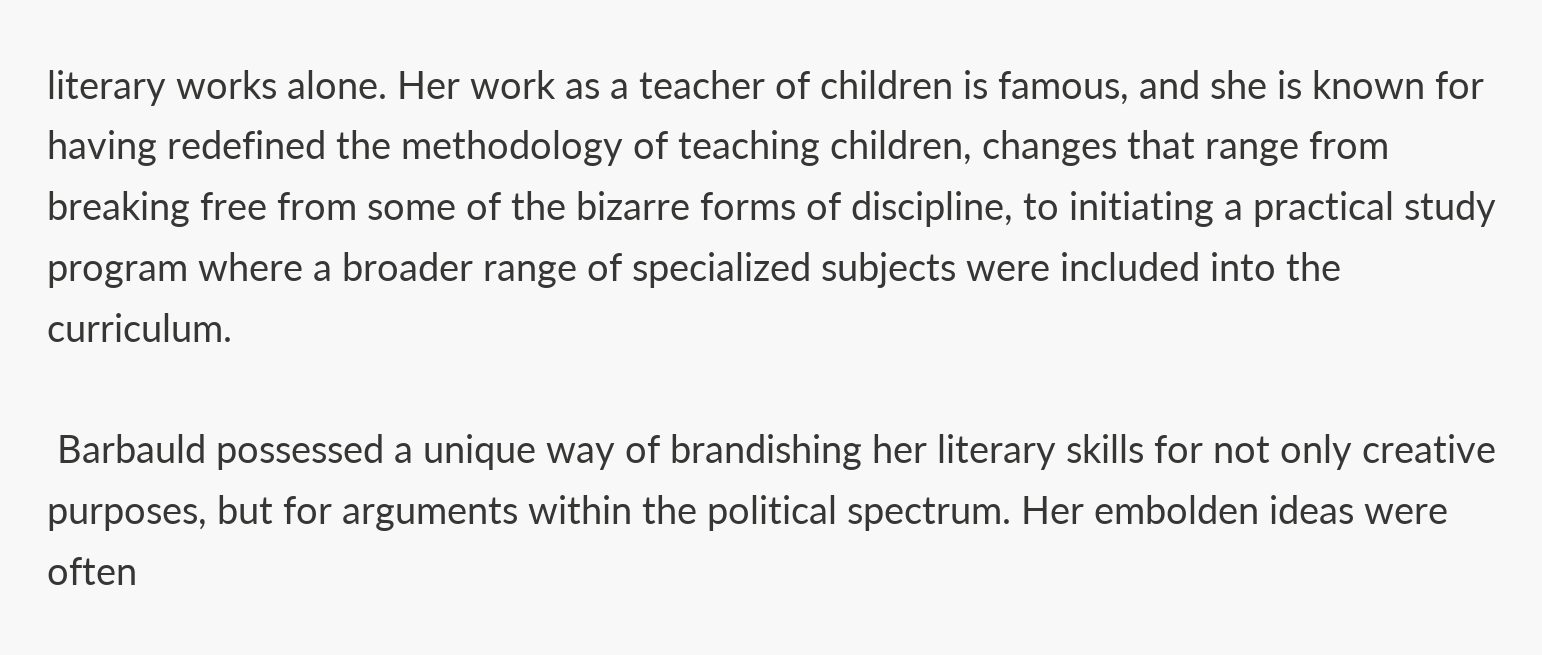literary works alone. Her work as a teacher of children is famous, and she is known for having redefined the methodology of teaching children, changes that range from breaking free from some of the bizarre forms of discipline, to initiating a practical study program where a broader range of specialized subjects were included into the curriculum.

 Barbauld possessed a unique way of brandishing her literary skills for not only creative purposes, but for arguments within the political spectrum. Her embolden ideas were often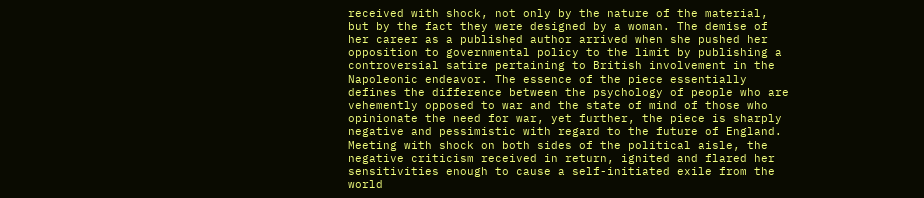received with shock, not only by the nature of the material, but by the fact they were designed by a woman. The demise of her career as a published author arrived when she pushed her opposition to governmental policy to the limit by publishing a controversial satire pertaining to British involvement in the Napoleonic endeavor. The essence of the piece essentially defines the difference between the psychology of people who are vehemently opposed to war and the state of mind of those who opinionate the need for war, yet further, the piece is sharply negative and pessimistic with regard to the future of England. Meeting with shock on both sides of the political aisle, the negative criticism received in return, ignited and flared her sensitivities enough to cause a self-initiated exile from the world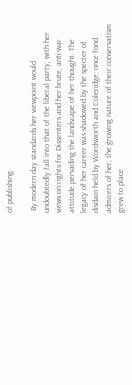of publishing.

 By modern day standards her viewpoint would undoubtedly fall into that of the liberal party, with her views on rights for Dissenters and her brute, anti-war attitude pervading the landscape of her thought. The legacy of her career was shadowed by the specter of disdain held by Wordsworth and Coleridge: once fond admirers of her, the growing nature of their conservatism grew to place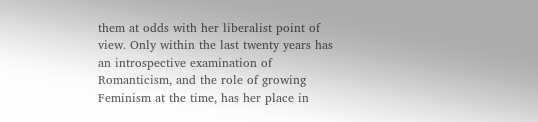them at odds with her liberalist point of view. Only within the last twenty years has an introspective examination of Romanticism, and the role of growing Feminism at the time, has her place in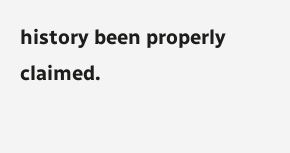history been properly claimed.